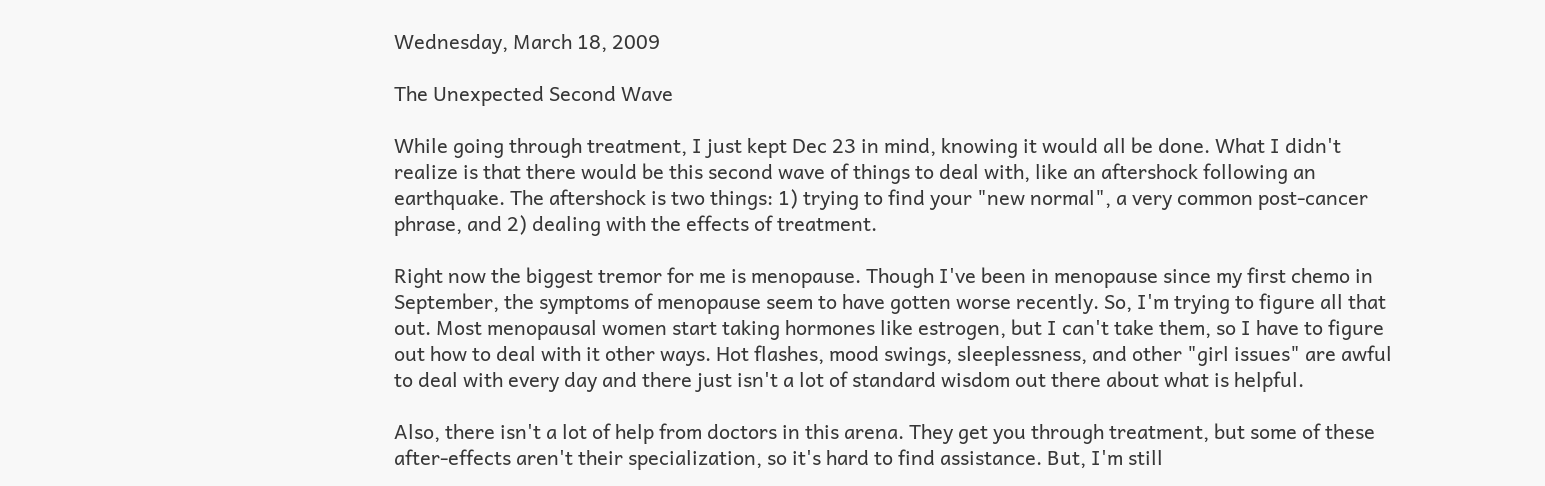Wednesday, March 18, 2009

The Unexpected Second Wave

While going through treatment, I just kept Dec 23 in mind, knowing it would all be done. What I didn't realize is that there would be this second wave of things to deal with, like an aftershock following an earthquake. The aftershock is two things: 1) trying to find your "new normal", a very common post-cancer phrase, and 2) dealing with the effects of treatment.

Right now the biggest tremor for me is menopause. Though I've been in menopause since my first chemo in September, the symptoms of menopause seem to have gotten worse recently. So, I'm trying to figure all that out. Most menopausal women start taking hormones like estrogen, but I can't take them, so I have to figure out how to deal with it other ways. Hot flashes, mood swings, sleeplessness, and other "girl issues" are awful to deal with every day and there just isn't a lot of standard wisdom out there about what is helpful.

Also, there isn't a lot of help from doctors in this arena. They get you through treatment, but some of these after-effects aren't their specialization, so it's hard to find assistance. But, I'm still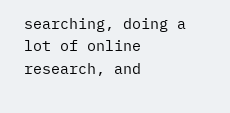searching, doing a lot of online research, and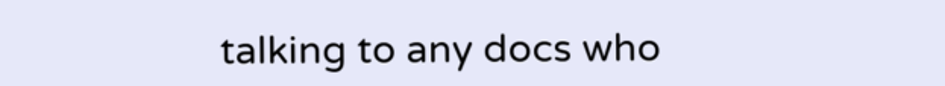talking to any docs who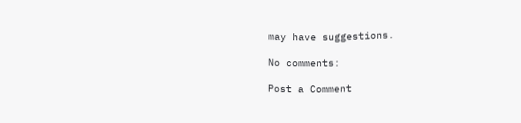may have suggestions.

No comments:

Post a Comment